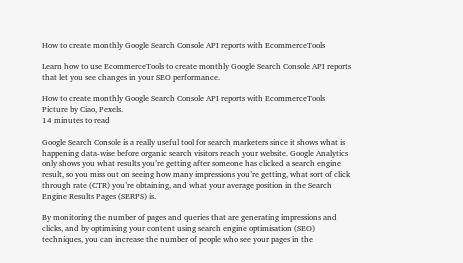How to create monthly Google Search Console API reports with EcommerceTools

Learn how to use EcommerceTools to create monthly Google Search Console API reports that let you see changes in your SEO performance.

How to create monthly Google Search Console API reports with EcommerceTools
Picture by Ciao, Pexels.
14 minutes to read

Google Search Console is a really useful tool for search marketers since it shows what is happening data-wise before organic search visitors reach your website. Google Analytics only shows you what results you’re getting after someone has clicked a search engine result, so you miss out on seeing how many impressions you’re getting, what sort of click through rate (CTR) you’re obtaining, and what your average position in the Search Engine Results Pages (SERPS) is.

By monitoring the number of pages and queries that are generating impressions and clicks, and by optimising your content using search engine optimisation (SEO) techniques, you can increase the number of people who see your pages in the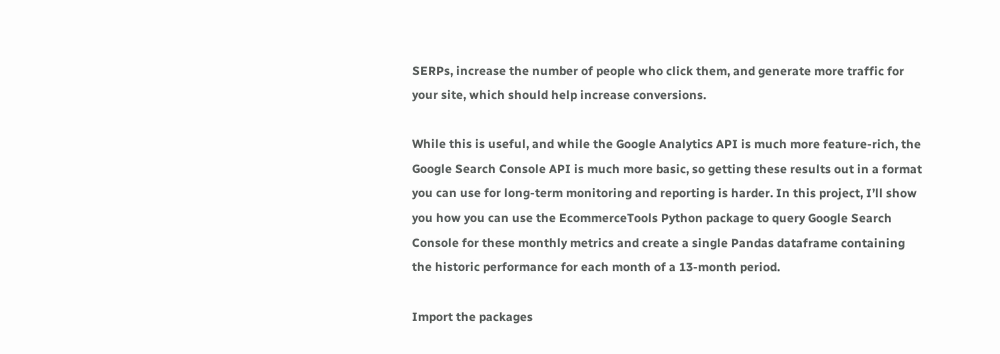SERPs, increase the number of people who click them, and generate more traffic for your site, which should help increase conversions.

While this is useful, and while the Google Analytics API is much more feature-rich, the Google Search Console API is much more basic, so getting these results out in a format you can use for long-term monitoring and reporting is harder. In this project, I’ll show you how you can use the EcommerceTools Python package to query Google Search Console for these monthly metrics and create a single Pandas dataframe containing the historic performance for each month of a 13-month period.

Import the packages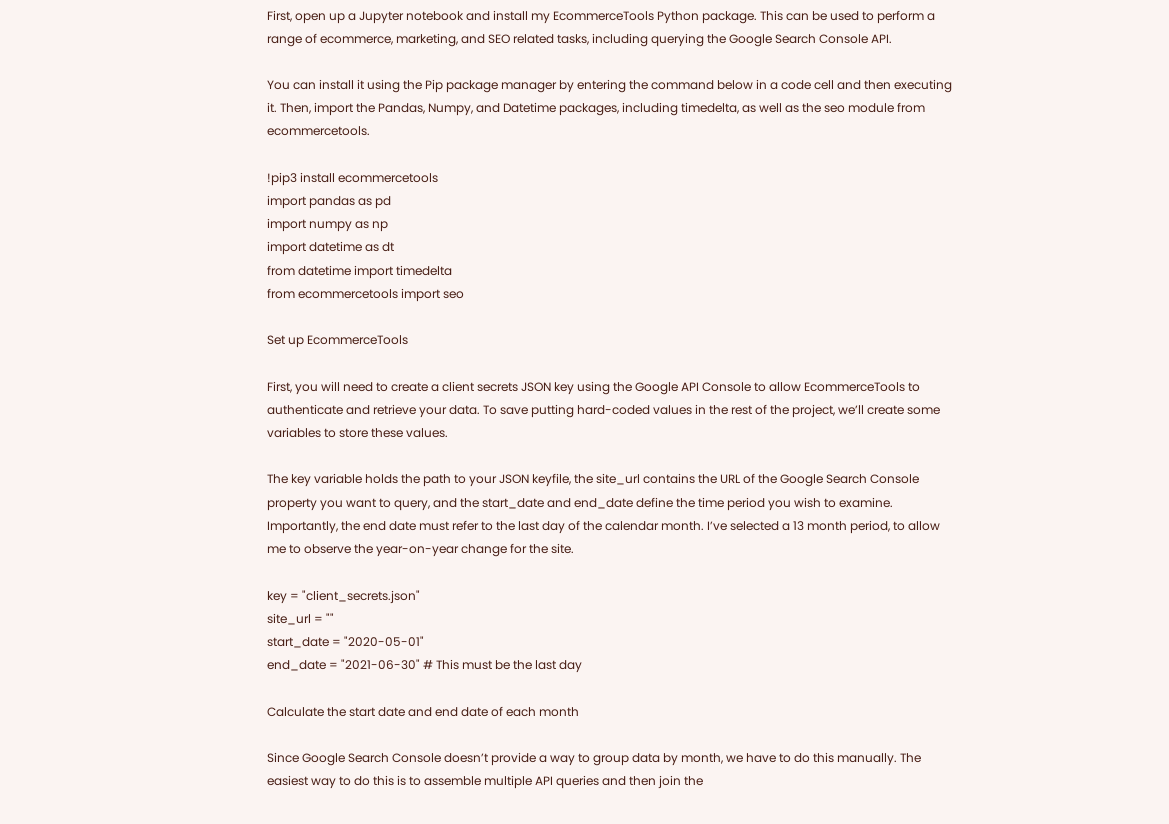First, open up a Jupyter notebook and install my EcommerceTools Python package. This can be used to perform a range of ecommerce, marketing, and SEO related tasks, including querying the Google Search Console API.

You can install it using the Pip package manager by entering the command below in a code cell and then executing it. Then, import the Pandas, Numpy, and Datetime packages, including timedelta, as well as the seo module from ecommercetools.

!pip3 install ecommercetools
import pandas as pd
import numpy as np
import datetime as dt
from datetime import timedelta
from ecommercetools import seo

Set up EcommerceTools

First, you will need to create a client secrets JSON key using the Google API Console to allow EcommerceTools to authenticate and retrieve your data. To save putting hard-coded values in the rest of the project, we’ll create some variables to store these values.

The key variable holds the path to your JSON keyfile, the site_url contains the URL of the Google Search Console property you want to query, and the start_date and end_date define the time period you wish to examine. Importantly, the end date must refer to the last day of the calendar month. I’ve selected a 13 month period, to allow me to observe the year-on-year change for the site.

key = "client_secrets.json"
site_url = ""
start_date = "2020-05-01"
end_date = "2021-06-30" # This must be the last day

Calculate the start date and end date of each month

Since Google Search Console doesn’t provide a way to group data by month, we have to do this manually. The easiest way to do this is to assemble multiple API queries and then join the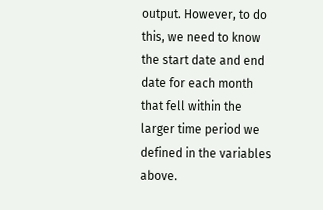output. However, to do this, we need to know the start date and end date for each month that fell within the larger time period we defined in the variables above.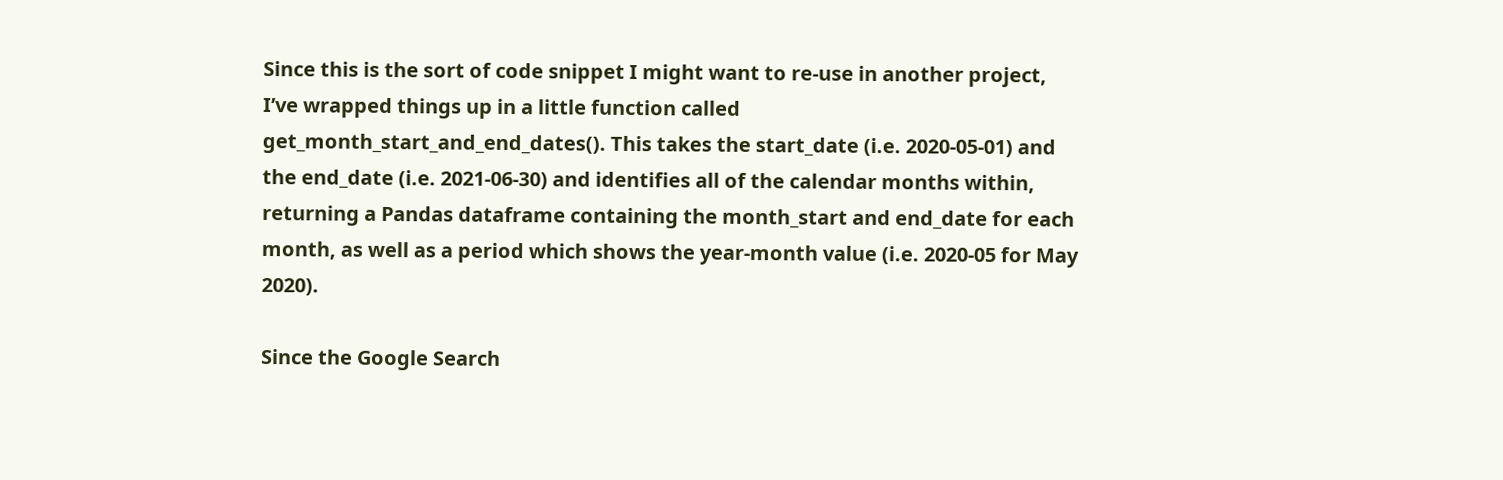Since this is the sort of code snippet I might want to re-use in another project, I’ve wrapped things up in a little function called get_month_start_and_end_dates(). This takes the start_date (i.e. 2020-05-01) and the end_date (i.e. 2021-06-30) and identifies all of the calendar months within, returning a Pandas dataframe containing the month_start and end_date for each month, as well as a period which shows the year-month value (i.e. 2020-05 for May 2020).

Since the Google Search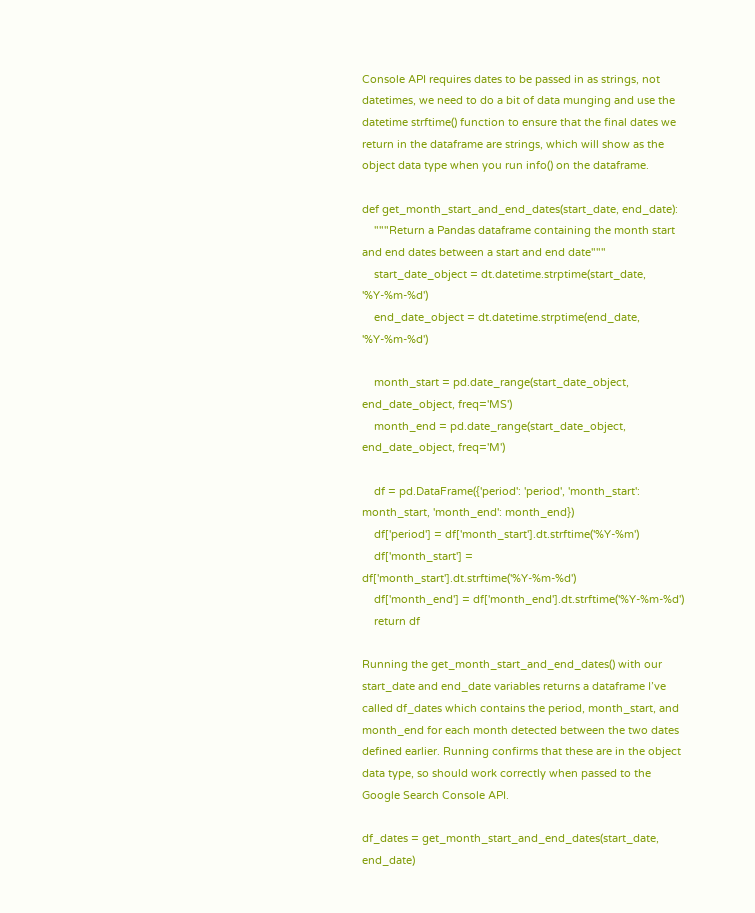Console API requires dates to be passed in as strings, not datetimes, we need to do a bit of data munging and use the datetime strftime() function to ensure that the final dates we return in the dataframe are strings, which will show as the object data type when you run info() on the dataframe.

def get_month_start_and_end_dates(start_date, end_date):
    """Return a Pandas dataframe containing the month start and end dates between a start and end date"""
    start_date_object = dt.datetime.strptime(start_date, '%Y-%m-%d')
    end_date_object = dt.datetime.strptime(end_date, '%Y-%m-%d')

    month_start = pd.date_range(start_date_object, end_date_object, freq='MS')
    month_end = pd.date_range(start_date_object, end_date_object, freq='M')

    df = pd.DataFrame({'period': 'period', 'month_start': month_start, 'month_end': month_end})
    df['period'] = df['month_start'].dt.strftime('%Y-%m')
    df['month_start'] = df['month_start'].dt.strftime('%Y-%m-%d')
    df['month_end'] = df['month_end'].dt.strftime('%Y-%m-%d')
    return df

Running the get_month_start_and_end_dates() with our start_date and end_date variables returns a dataframe I’ve called df_dates which contains the period, month_start, and month_end for each month detected between the two dates defined earlier. Running confirms that these are in the object data type, so should work correctly when passed to the Google Search Console API.

df_dates = get_month_start_and_end_dates(start_date, end_date)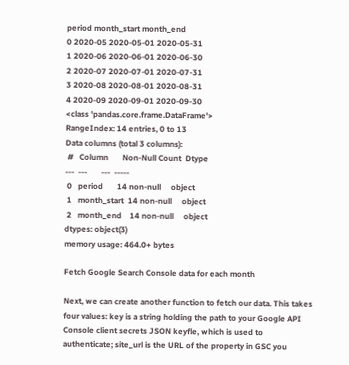period month_start month_end
0 2020-05 2020-05-01 2020-05-31
1 2020-06 2020-06-01 2020-06-30
2 2020-07 2020-07-01 2020-07-31
3 2020-08 2020-08-01 2020-08-31
4 2020-09 2020-09-01 2020-09-30
<class 'pandas.core.frame.DataFrame'>
RangeIndex: 14 entries, 0 to 13
Data columns (total 3 columns):
 #   Column       Non-Null Count  Dtype
---  ---       ---  -----
 0   period       14 non-null     object
 1   month_start  14 non-null     object
 2   month_end    14 non-null     object
dtypes: object(3)
memory usage: 464.0+ bytes

Fetch Google Search Console data for each month

Next, we can create another function to fetch our data. This takes four values: key is a string holding the path to your Google API Console client secrets JSON keyfle, which is used to authenticate; site_url is the URL of the property in GSC you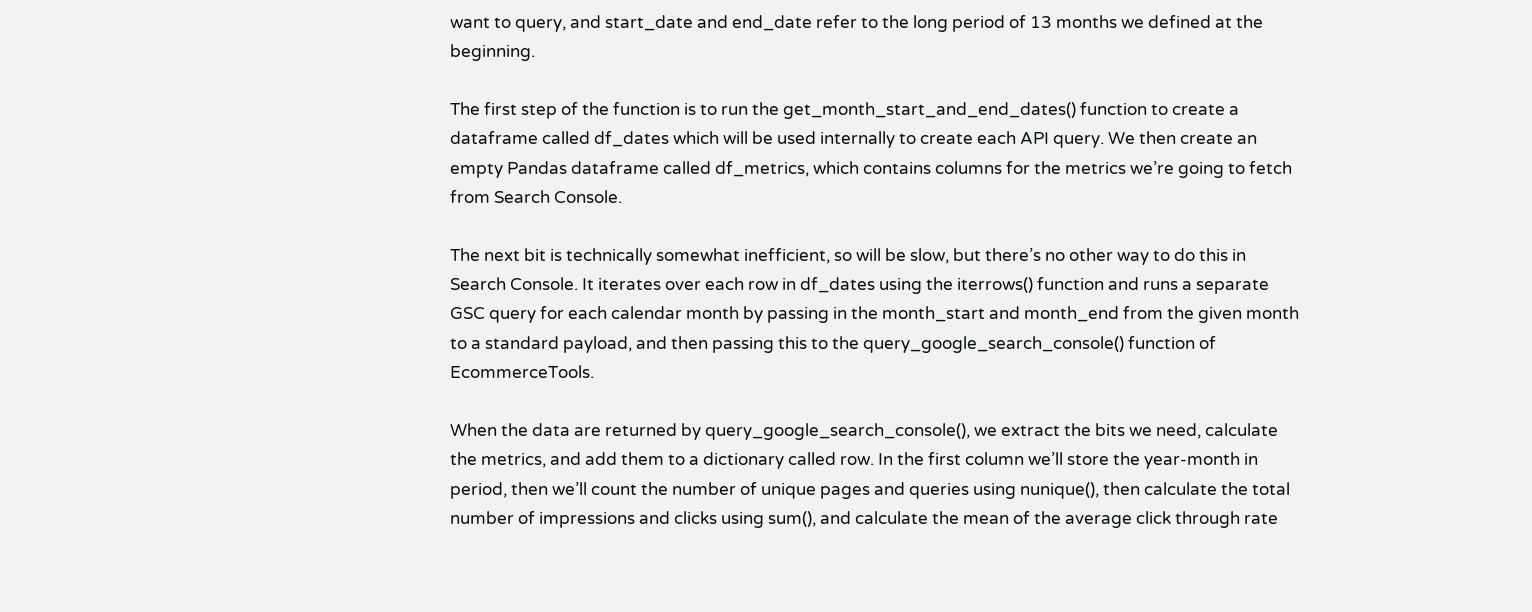want to query, and start_date and end_date refer to the long period of 13 months we defined at the beginning.

The first step of the function is to run the get_month_start_and_end_dates() function to create a dataframe called df_dates which will be used internally to create each API query. We then create an empty Pandas dataframe called df_metrics, which contains columns for the metrics we’re going to fetch from Search Console.

The next bit is technically somewhat inefficient, so will be slow, but there’s no other way to do this in Search Console. It iterates over each row in df_dates using the iterrows() function and runs a separate GSC query for each calendar month by passing in the month_start and month_end from the given month to a standard payload, and then passing this to the query_google_search_console() function of EcommerceTools.

When the data are returned by query_google_search_console(), we extract the bits we need, calculate the metrics, and add them to a dictionary called row. In the first column we’ll store the year-month in period, then we’ll count the number of unique pages and queries using nunique(), then calculate the total number of impressions and clicks using sum(), and calculate the mean of the average click through rate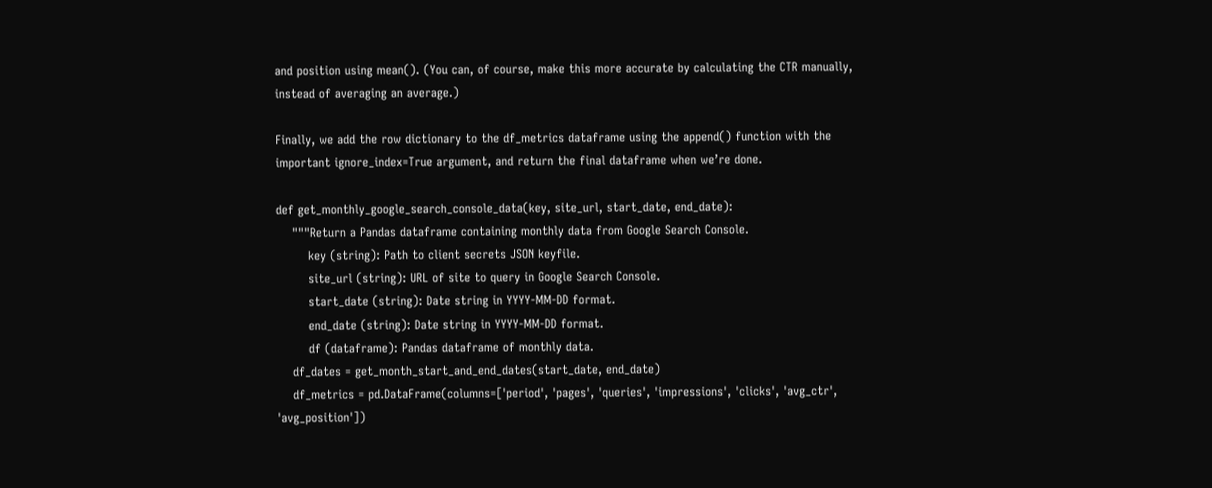and position using mean(). (You can, of course, make this more accurate by calculating the CTR manually, instead of averaging an average.)

Finally, we add the row dictionary to the df_metrics dataframe using the append() function with the important ignore_index=True argument, and return the final dataframe when we’re done.

def get_monthly_google_search_console_data(key, site_url, start_date, end_date):
    """Return a Pandas dataframe containing monthly data from Google Search Console.
        key (string): Path to client secrets JSON keyfile.
        site_url (string): URL of site to query in Google Search Console.
        start_date (string): Date string in YYYY-MM-DD format.
        end_date (string): Date string in YYYY-MM-DD format.
        df (dataframe): Pandas dataframe of monthly data.
    df_dates = get_month_start_and_end_dates(start_date, end_date)
    df_metrics = pd.DataFrame(columns=['period', 'pages', 'queries', 'impressions', 'clicks', 'avg_ctr', 'avg_position'])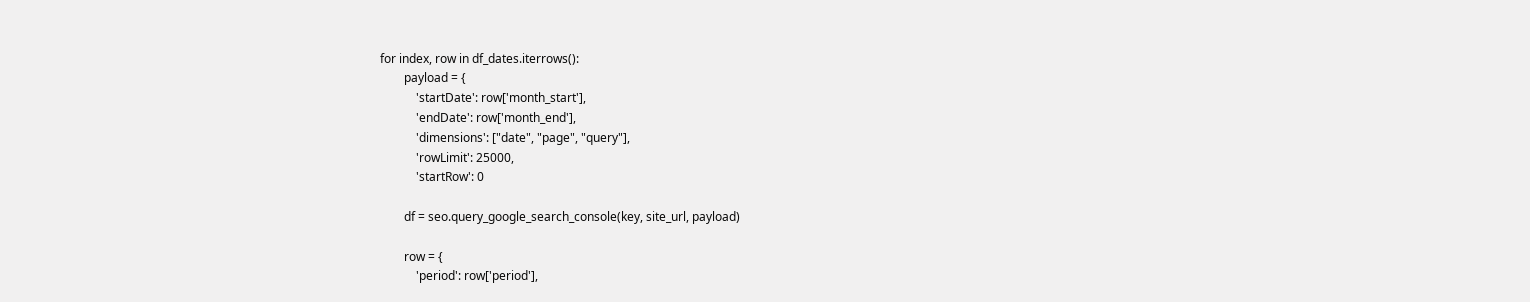for index, row in df_dates.iterrows():
        payload = {
            'startDate': row['month_start'],
            'endDate': row['month_end'],
            'dimensions': ["date", "page", "query"],
            'rowLimit': 25000,
            'startRow': 0

        df = seo.query_google_search_console(key, site_url, payload)

        row = {
            'period': row['period'],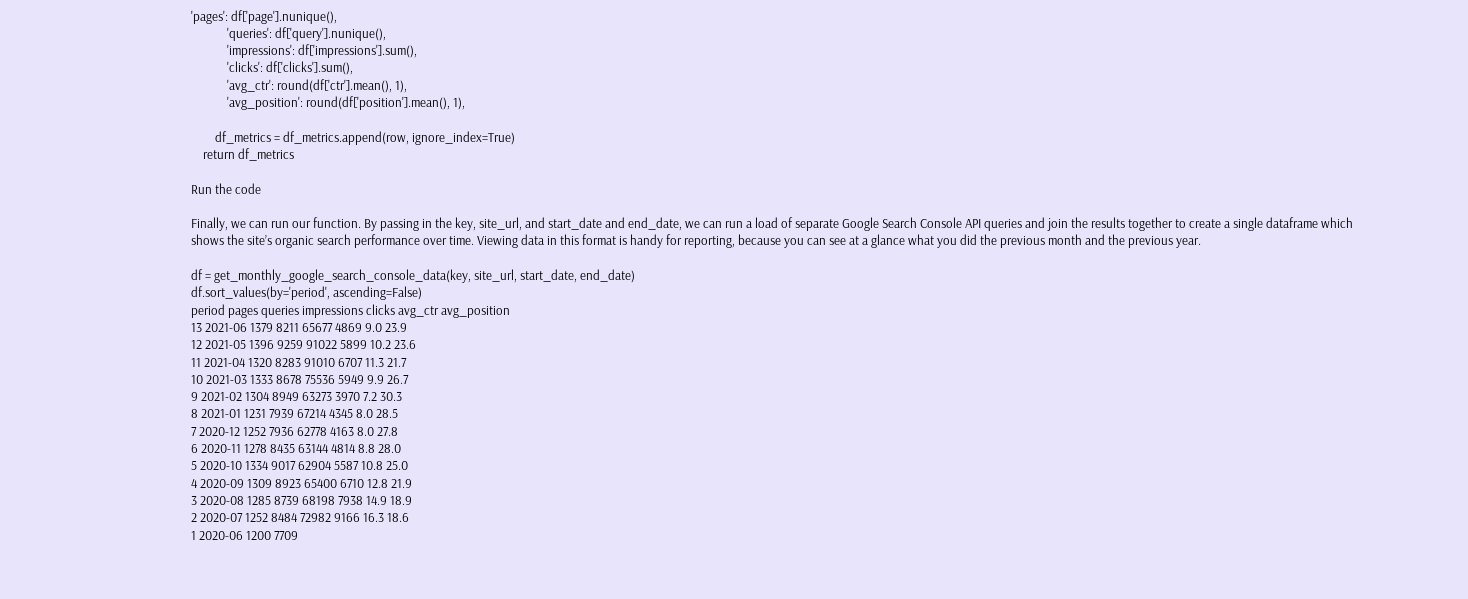'pages': df['page'].nunique(),
            'queries': df['query'].nunique(),
            'impressions': df['impressions'].sum(),
            'clicks': df['clicks'].sum(),
            'avg_ctr': round(df['ctr'].mean(), 1),
            'avg_position': round(df['position'].mean(), 1),

        df_metrics = df_metrics.append(row, ignore_index=True)
    return df_metrics

Run the code

Finally, we can run our function. By passing in the key, site_url, and start_date and end_date, we can run a load of separate Google Search Console API queries and join the results together to create a single dataframe which shows the site’s organic search performance over time. Viewing data in this format is handy for reporting, because you can see at a glance what you did the previous month and the previous year.

df = get_monthly_google_search_console_data(key, site_url, start_date, end_date)
df.sort_values(by='period', ascending=False)
period pages queries impressions clicks avg_ctr avg_position
13 2021-06 1379 8211 65677 4869 9.0 23.9
12 2021-05 1396 9259 91022 5899 10.2 23.6
11 2021-04 1320 8283 91010 6707 11.3 21.7
10 2021-03 1333 8678 75536 5949 9.9 26.7
9 2021-02 1304 8949 63273 3970 7.2 30.3
8 2021-01 1231 7939 67214 4345 8.0 28.5
7 2020-12 1252 7936 62778 4163 8.0 27.8
6 2020-11 1278 8435 63144 4814 8.8 28.0
5 2020-10 1334 9017 62904 5587 10.8 25.0
4 2020-09 1309 8923 65400 6710 12.8 21.9
3 2020-08 1285 8739 68198 7938 14.9 18.9
2 2020-07 1252 8484 72982 9166 16.3 18.6
1 2020-06 1200 7709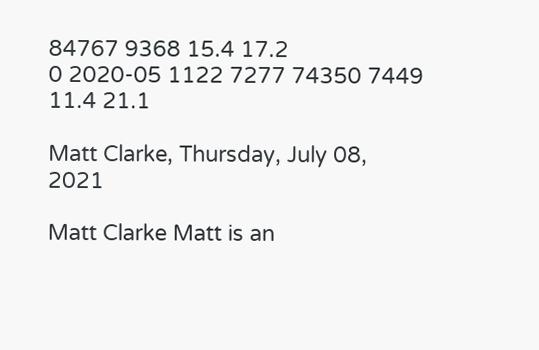84767 9368 15.4 17.2
0 2020-05 1122 7277 74350 7449 11.4 21.1

Matt Clarke, Thursday, July 08, 2021

Matt Clarke Matt is an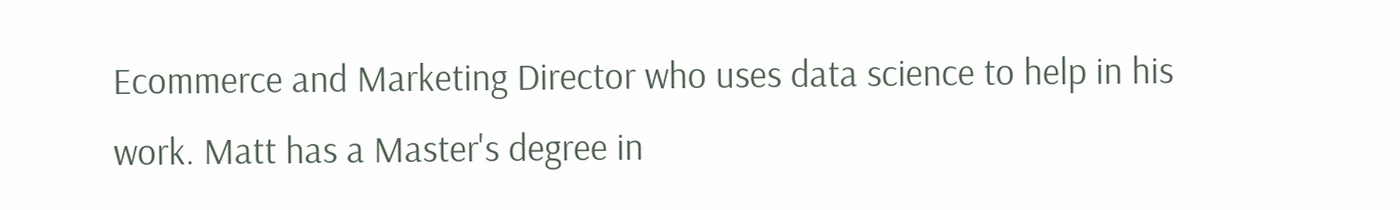Ecommerce and Marketing Director who uses data science to help in his work. Matt has a Master's degree in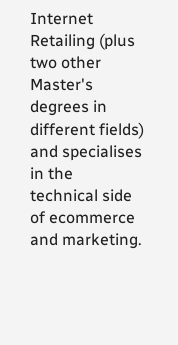Internet Retailing (plus two other Master's degrees in different fields) and specialises in the technical side of ecommerce and marketing.